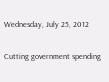Wednesday, July 25, 2012

Cutting government spending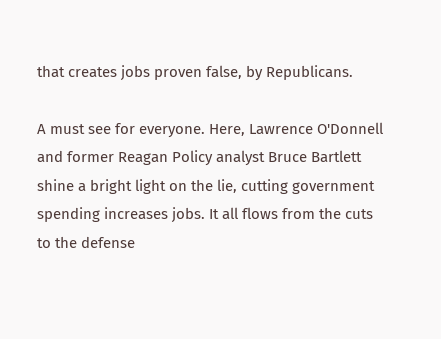that creates jobs proven false, by Republicans.

A must see for everyone. Here, Lawrence O'Donnell and former Reagan Policy analyst Bruce Bartlett shine a bright light on the lie, cutting government spending increases jobs. It all flows from the cuts to the defense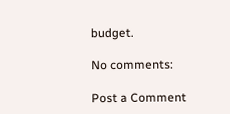budget.

No comments:

Post a Comment